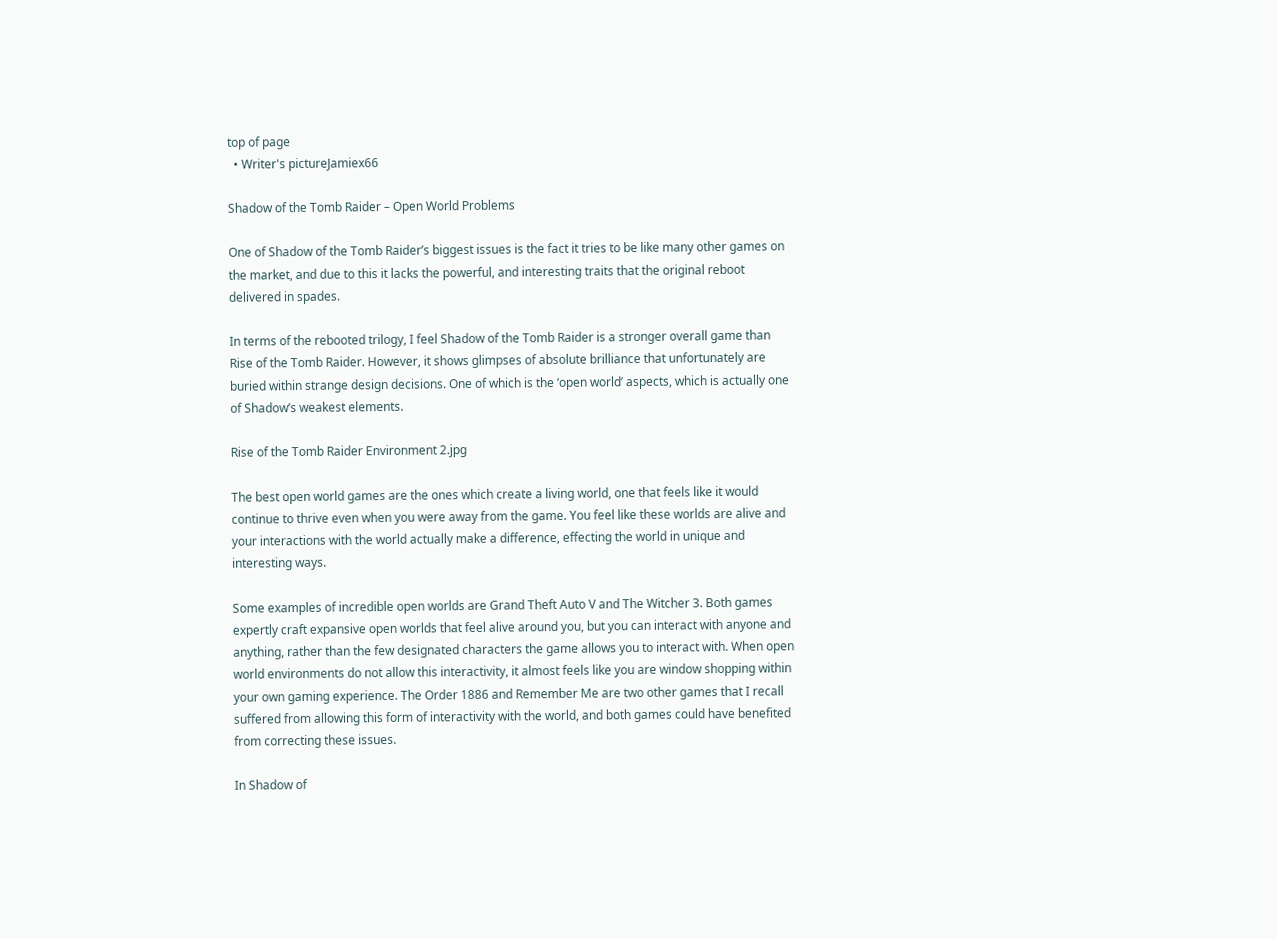top of page
  • Writer's pictureJamiex66

Shadow of the Tomb Raider – Open World Problems

One of Shadow of the Tomb Raider’s biggest issues is the fact it tries to be like many other games on the market, and due to this it lacks the powerful, and interesting traits that the original reboot delivered in spades.

In terms of the rebooted trilogy, I feel Shadow of the Tomb Raider is a stronger overall game than Rise of the Tomb Raider. However, it shows glimpses of absolute brilliance that unfortunately are buried within strange design decisions. One of which is the ‘open world’ aspects, which is actually one of Shadow’s weakest elements.

Rise of the Tomb Raider Environment 2.jpg

The best open world games are the ones which create a living world, one that feels like it would continue to thrive even when you were away from the game. You feel like these worlds are alive and your interactions with the world actually make a difference, effecting the world in unique and interesting ways.

Some examples of incredible open worlds are Grand Theft Auto V and The Witcher 3. Both games expertly craft expansive open worlds that feel alive around you, but you can interact with anyone and anything, rather than the few designated characters the game allows you to interact with. When open world environments do not allow this interactivity, it almost feels like you are window shopping within your own gaming experience. The Order 1886 and Remember Me are two other games that I recall suffered from allowing this form of interactivity with the world, and both games could have benefited from correcting these issues.

In Shadow of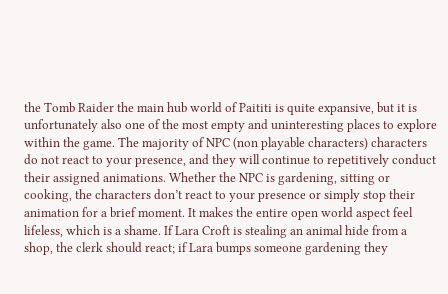the Tomb Raider the main hub world of Paititi is quite expansive, but it is unfortunately also one of the most empty and uninteresting places to explore within the game. The majority of NPC (non playable characters) characters do not react to your presence, and they will continue to repetitively conduct their assigned animations. Whether the NPC is gardening, sitting or cooking, the characters don’t react to your presence or simply stop their animation for a brief moment. It makes the entire open world aspect feel lifeless, which is a shame. If Lara Croft is stealing an animal hide from a shop, the clerk should react; if Lara bumps someone gardening they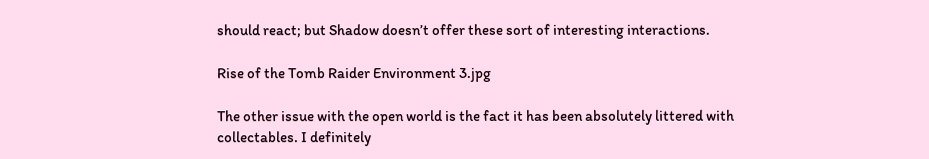should react; but Shadow doesn’t offer these sort of interesting interactions.

Rise of the Tomb Raider Environment 3.jpg

The other issue with the open world is the fact it has been absolutely littered with collectables. I definitely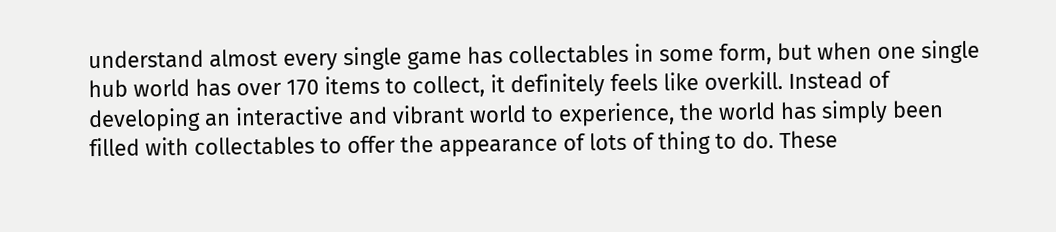understand almost every single game has collectables in some form, but when one single hub world has over 170 items to collect, it definitely feels like overkill. Instead of developing an interactive and vibrant world to experience, the world has simply been filled with collectables to offer the appearance of lots of thing to do. These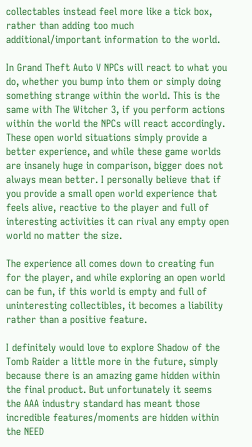collectables instead feel more like a tick box, rather than adding too much additional/important information to the world.

In Grand Theft Auto V NPCs will react to what you do, whether you bump into them or simply doing something strange within the world. This is the same with The Witcher 3, if you perform actions within the world the NPCs will react accordingly. These open world situations simply provide a better experience, and while these game worlds are insanely huge in comparison, bigger does not always mean better. I personally believe that if you provide a small open world experience that feels alive, reactive to the player and full of interesting activities it can rival any empty open world no matter the size.

The experience all comes down to creating fun for the player, and while exploring an open world can be fun, if this world is empty and full of uninteresting collectibles, it becomes a liability rather than a positive feature.

I definitely would love to explore Shadow of the Tomb Raider a little more in the future, simply because there is an amazing game hidden within the final product. But unfortunately it seems the AAA industry standard has meant those incredible features/moments are hidden within the NEED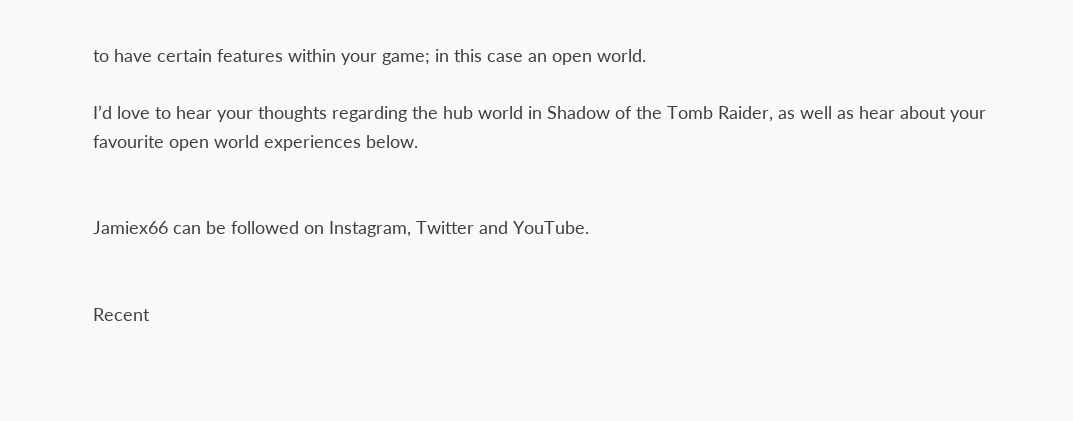to have certain features within your game; in this case an open world.

I’d love to hear your thoughts regarding the hub world in Shadow of the Tomb Raider, as well as hear about your favourite open world experiences below.


Jamiex66 can be followed on Instagram, Twitter and YouTube.


Recent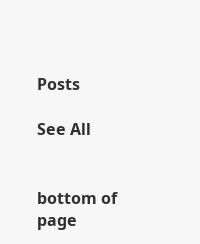Posts

See All


bottom of page